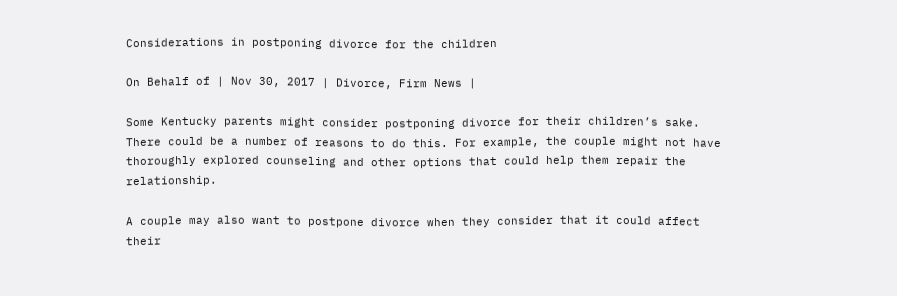Considerations in postponing divorce for the children

On Behalf of | Nov 30, 2017 | Divorce, Firm News |

Some Kentucky parents might consider postponing divorce for their children’s sake. There could be a number of reasons to do this. For example, the couple might not have thoroughly explored counseling and other options that could help them repair the relationship.

A couple may also want to postpone divorce when they consider that it could affect their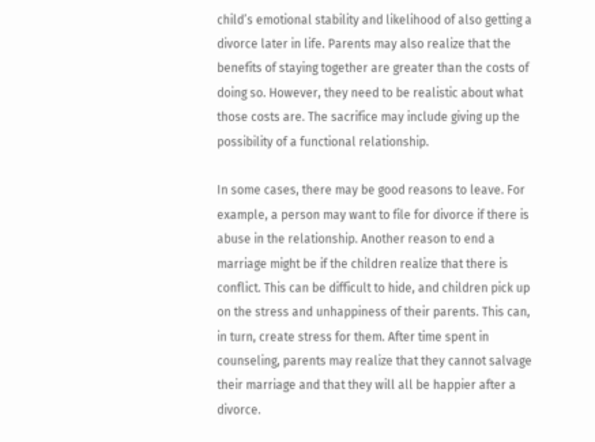child’s emotional stability and likelihood of also getting a divorce later in life. Parents may also realize that the benefits of staying together are greater than the costs of doing so. However, they need to be realistic about what those costs are. The sacrifice may include giving up the possibility of a functional relationship.

In some cases, there may be good reasons to leave. For example, a person may want to file for divorce if there is abuse in the relationship. Another reason to end a marriage might be if the children realize that there is conflict. This can be difficult to hide, and children pick up on the stress and unhappiness of their parents. This can, in turn, create stress for them. After time spent in counseling, parents may realize that they cannot salvage their marriage and that they will all be happier after a divorce.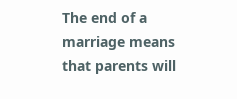The end of a marriage means that parents will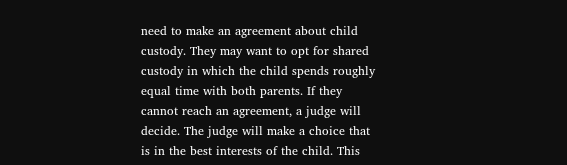need to make an agreement about child custody. They may want to opt for shared custody in which the child spends roughly equal time with both parents. If they cannot reach an agreement, a judge will decide. The judge will make a choice that is in the best interests of the child. This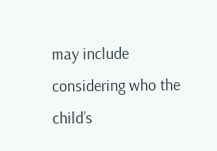may include considering who the child’s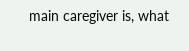main caregiver is, what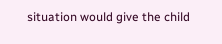situation would give the child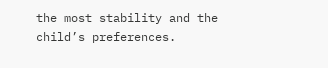the most stability and the child’s preferences.